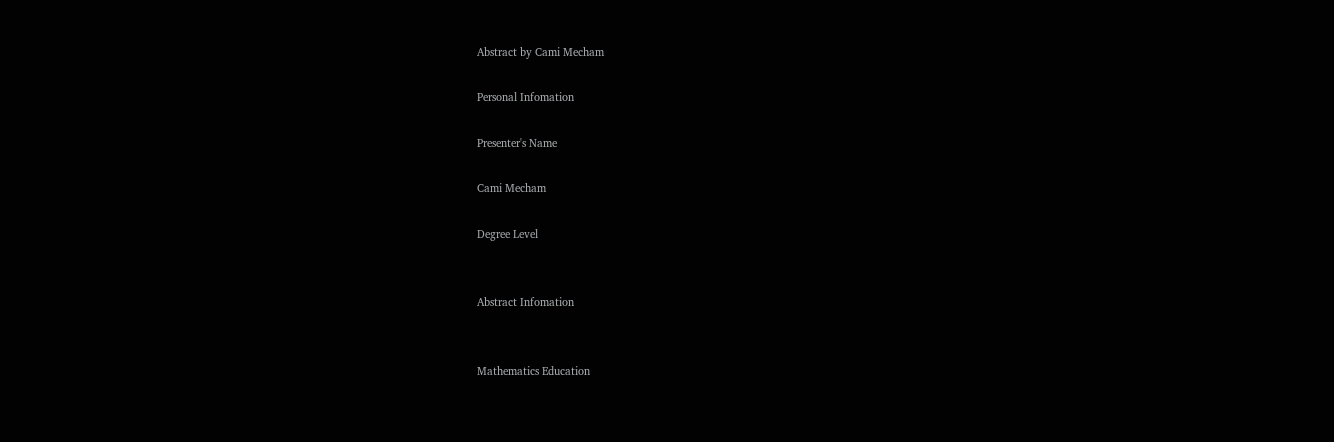Abstract by Cami Mecham

Personal Infomation

Presenter's Name

Cami Mecham

Degree Level


Abstract Infomation


Mathematics Education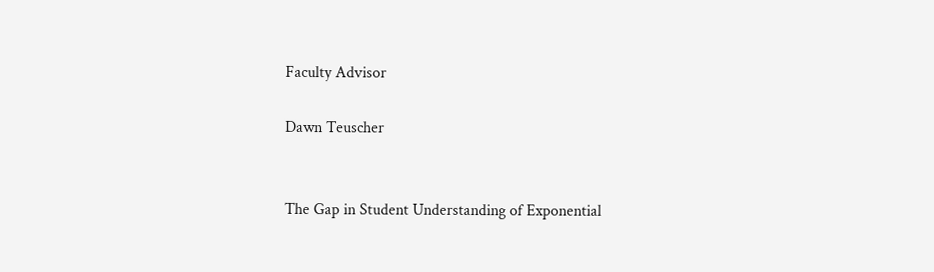Faculty Advisor

Dawn Teuscher


The Gap in Student Understanding of Exponential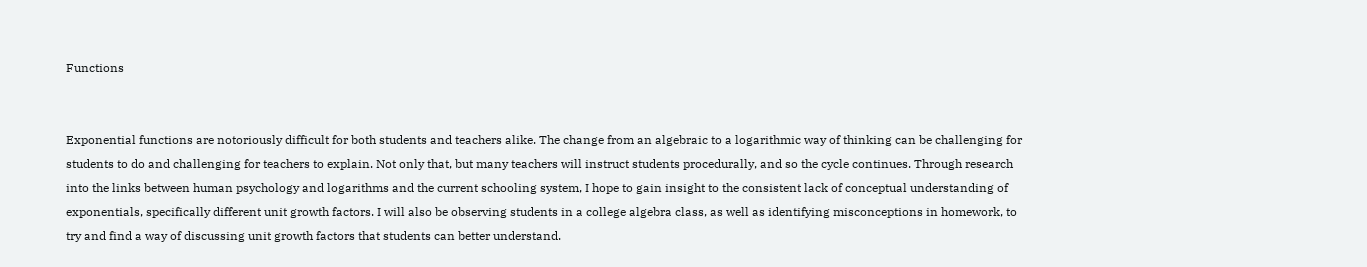Functions


Exponential functions are notoriously difficult for both students and teachers alike. The change from an algebraic to a logarithmic way of thinking can be challenging for students to do and challenging for teachers to explain. Not only that, but many teachers will instruct students procedurally, and so the cycle continues. Through research into the links between human psychology and logarithms and the current schooling system, I hope to gain insight to the consistent lack of conceptual understanding of exponentials, specifically different unit growth factors. I will also be observing students in a college algebra class, as well as identifying misconceptions in homework, to try and find a way of discussing unit growth factors that students can better understand.